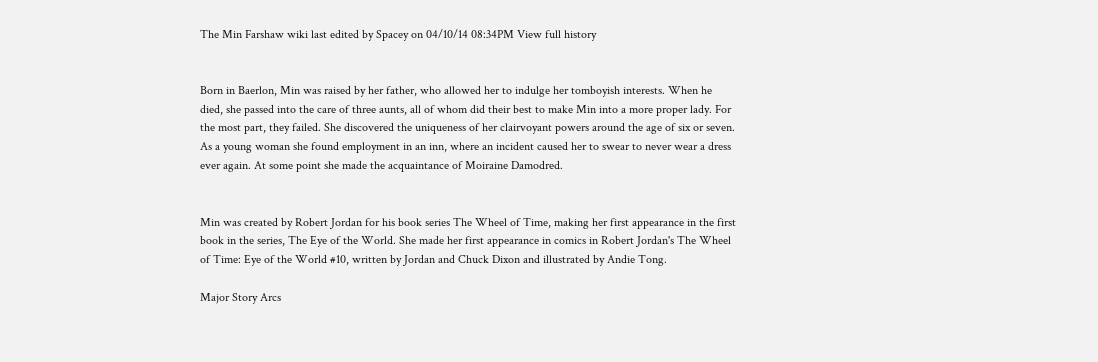The Min Farshaw wiki last edited by Spacey on 04/10/14 08:34PM View full history


Born in Baerlon, Min was raised by her father, who allowed her to indulge her tomboyish interests. When he died, she passed into the care of three aunts, all of whom did their best to make Min into a more proper lady. For the most part, they failed. She discovered the uniqueness of her clairvoyant powers around the age of six or seven. As a young woman she found employment in an inn, where an incident caused her to swear to never wear a dress ever again. At some point she made the acquaintance of Moiraine Damodred.


Min was created by Robert Jordan for his book series The Wheel of Time, making her first appearance in the first book in the series, The Eye of the World. She made her first appearance in comics in Robert Jordan's The Wheel of Time: Eye of the World #10, written by Jordan and Chuck Dixon and illustrated by Andie Tong.

Major Story Arcs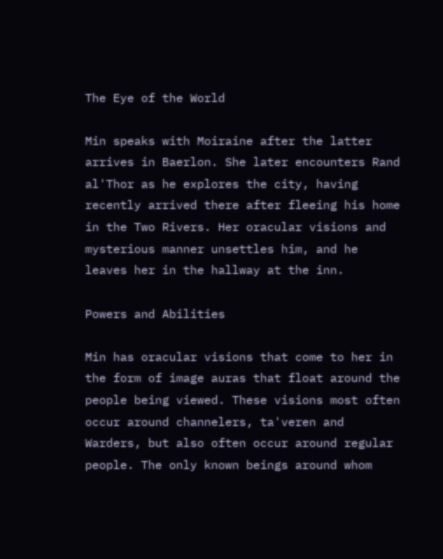The Eye of the World

Min speaks with Moiraine after the latter arrives in Baerlon. She later encounters Rand al'Thor as he explores the city, having recently arrived there after fleeing his home in the Two Rivers. Her oracular visions and mysterious manner unsettles him, and he leaves her in the hallway at the inn.

Powers and Abilities

Min has oracular visions that come to her in the form of image auras that float around the people being viewed. These visions most often occur around channelers, ta'veren and Warders, but also often occur around regular people. The only known beings around whom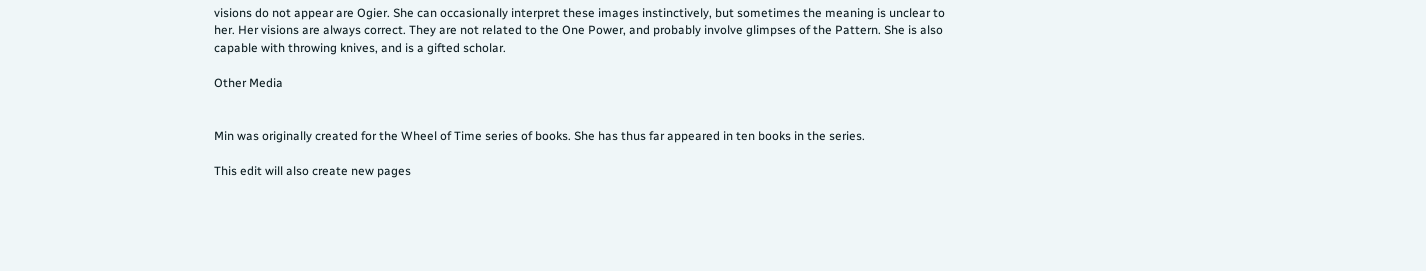visions do not appear are Ogier. She can occasionally interpret these images instinctively, but sometimes the meaning is unclear to her. Her visions are always correct. They are not related to the One Power, and probably involve glimpses of the Pattern. She is also capable with throwing knives, and is a gifted scholar.

Other Media


Min was originally created for the Wheel of Time series of books. She has thus far appeared in ten books in the series.

This edit will also create new pages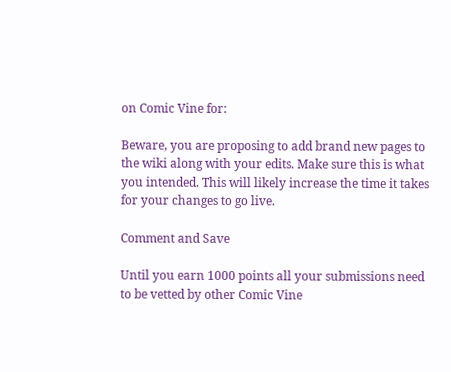on Comic Vine for:

Beware, you are proposing to add brand new pages to the wiki along with your edits. Make sure this is what you intended. This will likely increase the time it takes for your changes to go live.

Comment and Save

Until you earn 1000 points all your submissions need to be vetted by other Comic Vine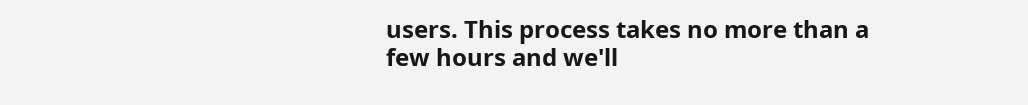users. This process takes no more than a few hours and we'll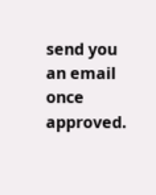send you an email once approved.